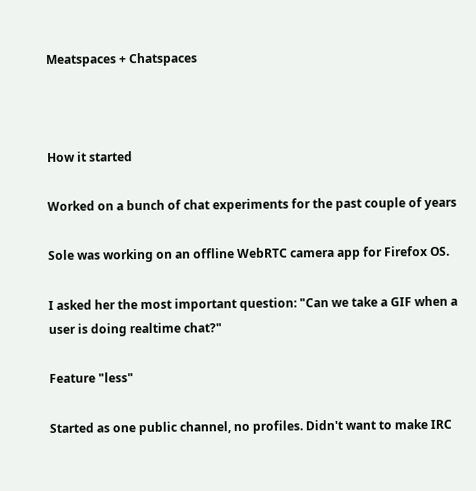Meatspaces + Chatspaces



How it started

Worked on a bunch of chat experiments for the past couple of years

Sole was working on an offline WebRTC camera app for Firefox OS.

I asked her the most important question: "Can we take a GIF when a user is doing realtime chat?"

Feature "less"

Started as one public channel, no profiles. Didn't want to make IRC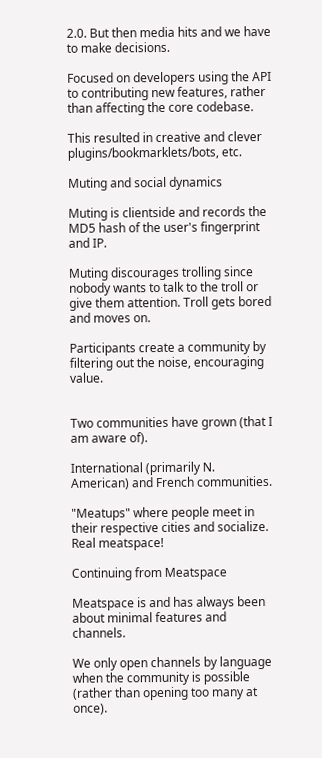2.0. But then media hits and we have to make decisions.

Focused on developers using the API to contributing new features, rather than affecting the core codebase.

This resulted in creative and clever plugins/bookmarklets/bots, etc.

Muting and social dynamics

Muting is clientside and records the MD5 hash of the user's fingerprint and IP.

Muting discourages trolling since nobody wants to talk to the troll or give them attention. Troll gets bored and moves on.

Participants create a community by filtering out the noise, encouraging value.


Two communities have grown (that I am aware of).

International (primarily N. American) and French communities.

"Meatups" where people meet in their respective cities and socialize. Real meatspace!

Continuing from Meatspace

Meatspace is and has always been about minimal features and channels.

We only open channels by language when the community is possible (rather than opening too many at once).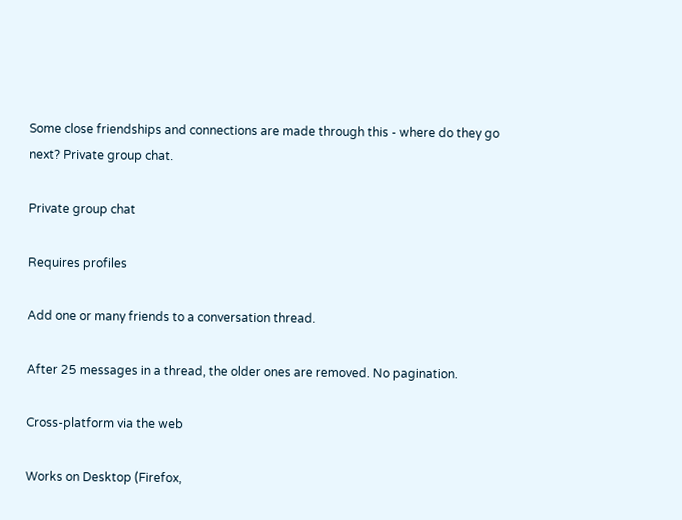Some close friendships and connections are made through this - where do they go next? Private group chat.

Private group chat

Requires profiles

Add one or many friends to a conversation thread.

After 25 messages in a thread, the older ones are removed. No pagination.

Cross-platform via the web

Works on Desktop (Firefox,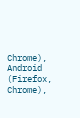Chrome), Android (Firefox, Chrome),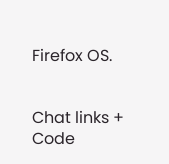Firefox OS.


Chat links + Code